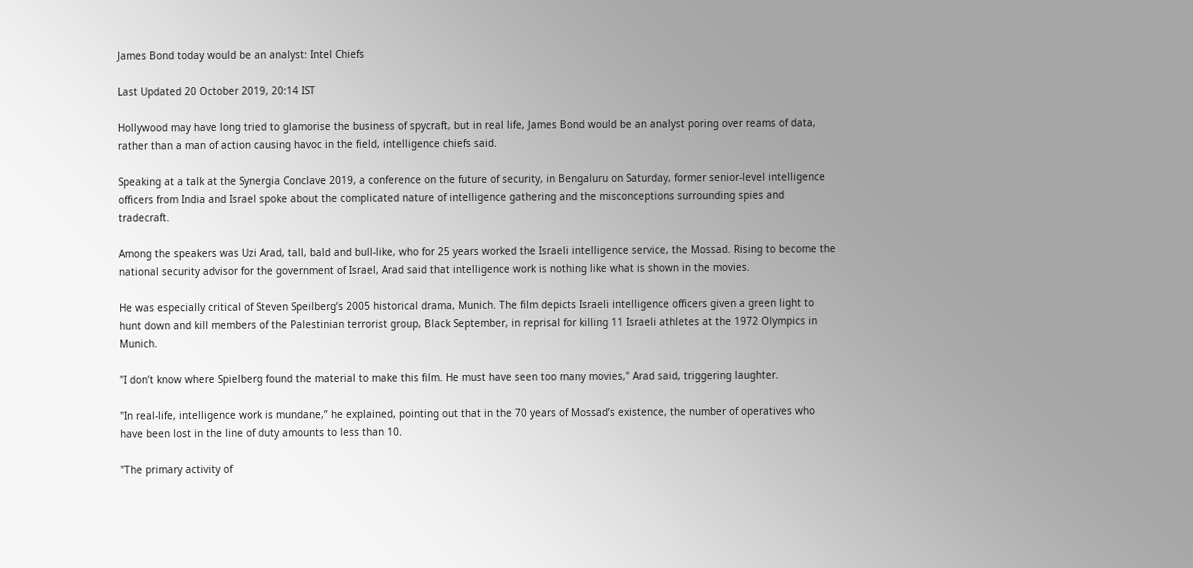James Bond today would be an analyst: Intel Chiefs

Last Updated 20 October 2019, 20:14 IST

Hollywood may have long tried to glamorise the business of spycraft, but in real life, James Bond would be an analyst poring over reams of data, rather than a man of action causing havoc in the field, intelligence chiefs said.

Speaking at a talk at the Synergia Conclave 2019, a conference on the future of security, in Bengaluru on Saturday, former senior-level intelligence officers from India and Israel spoke about the complicated nature of intelligence gathering and the misconceptions surrounding spies and tradecraft.

Among the speakers was Uzi Arad, tall, bald and bull-like, who for 25 years worked the Israeli intelligence service, the Mossad. Rising to become the national security advisor for the government of Israel, Arad said that intelligence work is nothing like what is shown in the movies.

He was especially critical of Steven Speilberg’s 2005 historical drama, Munich. The film depicts Israeli intelligence officers given a green light to hunt down and kill members of the Palestinian terrorist group, Black September, in reprisal for killing 11 Israeli athletes at the 1972 Olympics in Munich.

"I don’t know where Spielberg found the material to make this film. He must have seen too many movies," Arad said, triggering laughter.

"In real-life, intelligence work is mundane,” he explained, pointing out that in the 70 years of Mossad’s existence, the number of operatives who have been lost in the line of duty amounts to less than 10.

"The primary activity of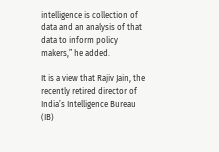intelligence is collection of data and an analysis of that data to inform policy makers,” he added.

It is a view that Rajiv Jain, the recently retired director of India’s Intelligence Bureau (IB)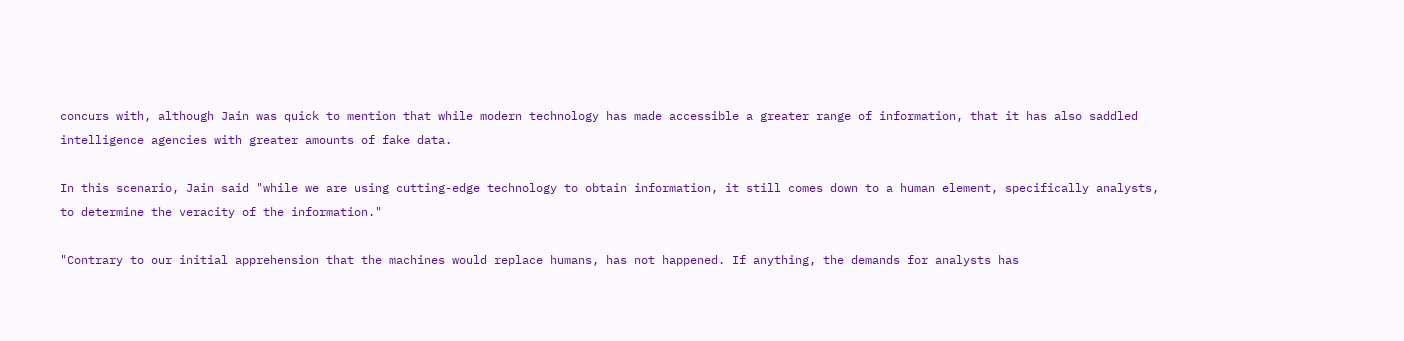concurs with, although Jain was quick to mention that while modern technology has made accessible a greater range of information, that it has also saddled intelligence agencies with greater amounts of fake data.

In this scenario, Jain said "while we are using cutting-edge technology to obtain information, it still comes down to a human element, specifically analysts, to determine the veracity of the information."

"Contrary to our initial apprehension that the machines would replace humans, has not happened. If anything, the demands for analysts has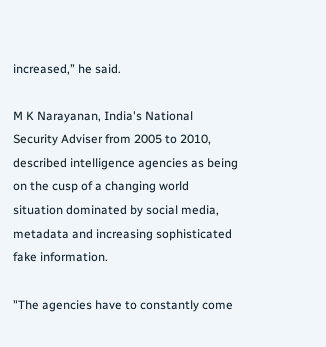increased,” he said.

M K Narayanan, India's National Security Adviser from 2005 to 2010, described intelligence agencies as being on the cusp of a changing world situation dominated by social media, metadata and increasing sophisticated fake information.

"The agencies have to constantly come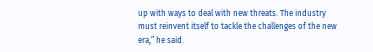up with ways to deal with new threats. The industry must reinvent itself to tackle the challenges of the new era,” he said.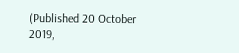(Published 20 October 2019,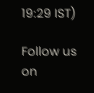19:29 IST)

Follow us on